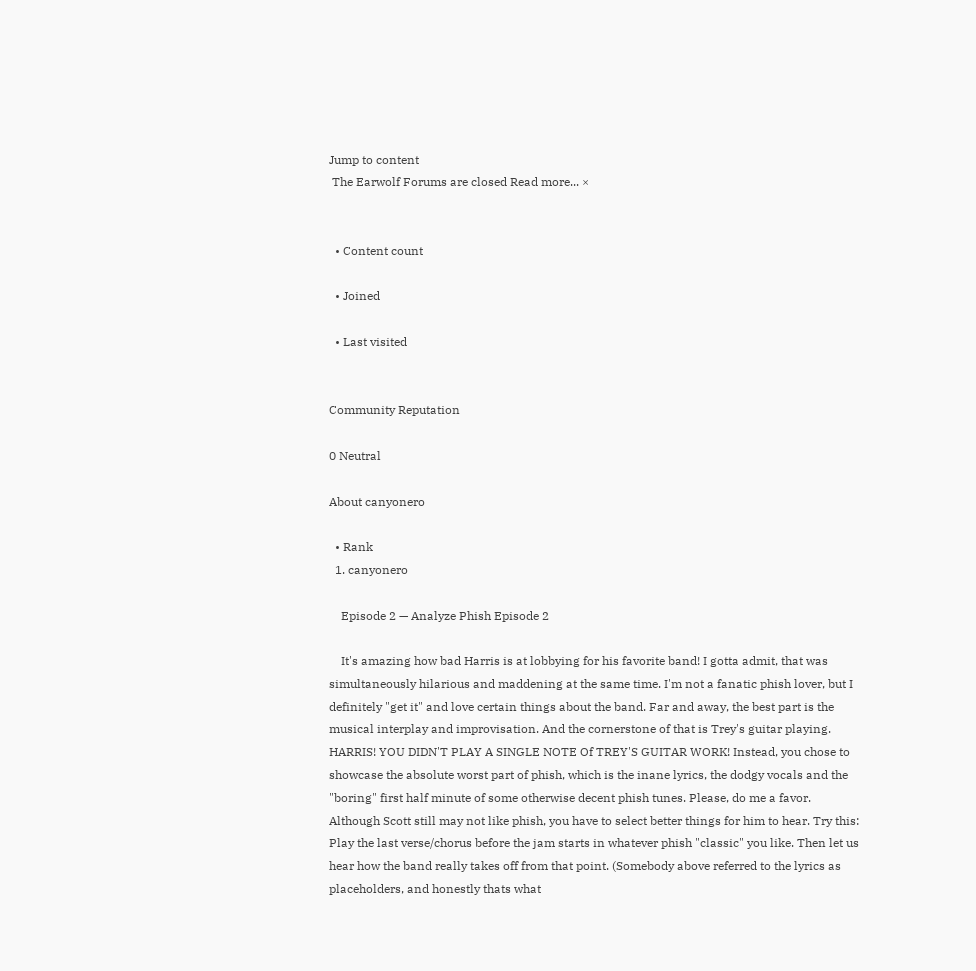Jump to content
 The Earwolf Forums are closed Read more... ×


  • Content count

  • Joined

  • Last visited


Community Reputation

0 Neutral

About canyonero

  • Rank
  1. canyonero

    Episode 2 — Analyze Phish Episode 2

    It's amazing how bad Harris is at lobbying for his favorite band! I gotta admit, that was simultaneously hilarious and maddening at the same time. I'm not a fanatic phish lover, but I definitely "get it" and love certain things about the band. Far and away, the best part is the musical interplay and improvisation. And the cornerstone of that is Trey's guitar playing. HARRIS! YOU DIDN'T PLAY A SINGLE NOTE Of TREY'S GUITAR WORK! Instead, you chose to showcase the absolute worst part of phish, which is the inane lyrics, the dodgy vocals and the "boring" first half minute of some otherwise decent phish tunes. Please, do me a favor. Although Scott still may not like phish, you have to select better things for him to hear. Try this: Play the last verse/chorus before the jam starts in whatever phish "classic" you like. Then let us hear how the band really takes off from that point. (Somebody above referred to the lyrics as placeholders, and honestly thats what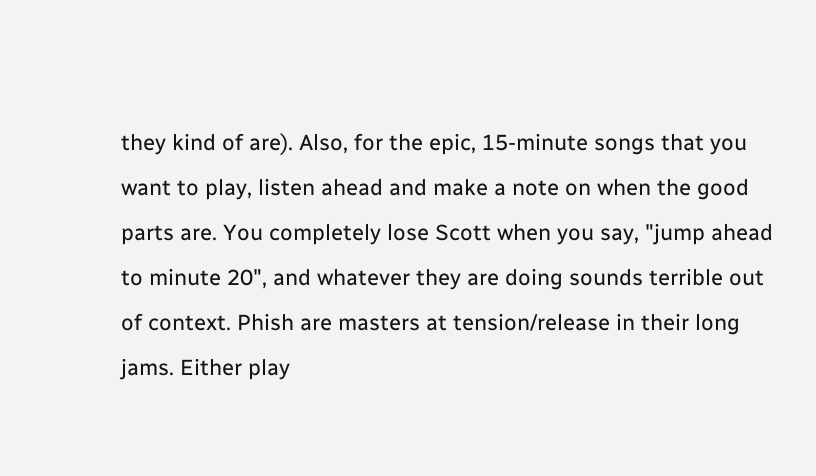they kind of are). Also, for the epic, 15-minute songs that you want to play, listen ahead and make a note on when the good parts are. You completely lose Scott when you say, "jump ahead to minute 20", and whatever they are doing sounds terrible out of context. Phish are masters at tension/release in their long jams. Either play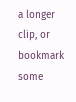a longer clip, or bookmark some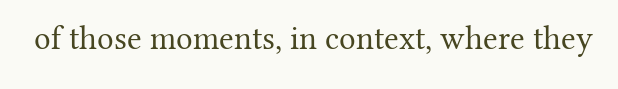of those moments, in context, where they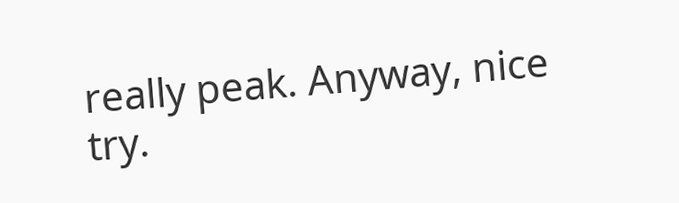really peak. Anyway, nice try.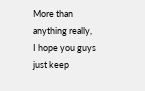More than anything really, I hope you guys just keep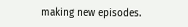making new episodes.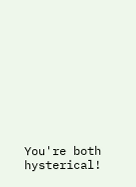You're both hysterical!